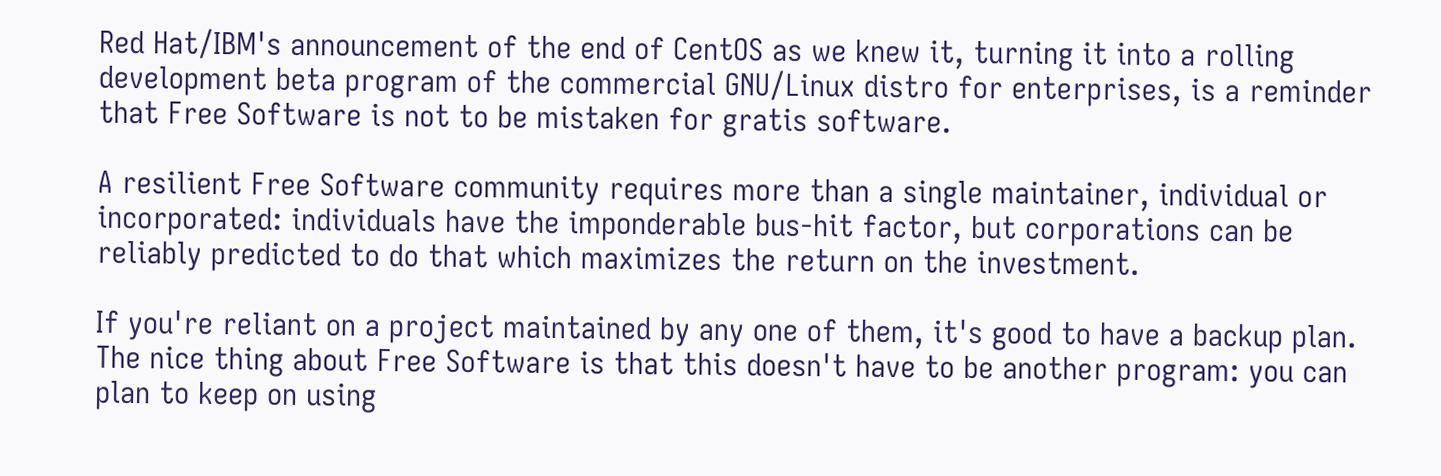Red Hat/IBM's announcement of the end of CentOS as we knew it, turning it into a rolling development beta program of the commercial GNU/Linux distro for enterprises, is a reminder that Free Software is not to be mistaken for gratis software.

A resilient Free Software community requires more than a single maintainer, individual or incorporated: individuals have the imponderable bus-hit factor, but corporations can be reliably predicted to do that which maximizes the return on the investment.

If you're reliant on a project maintained by any one of them, it's good to have a backup plan. The nice thing about Free Software is that this doesn't have to be another program: you can plan to keep on using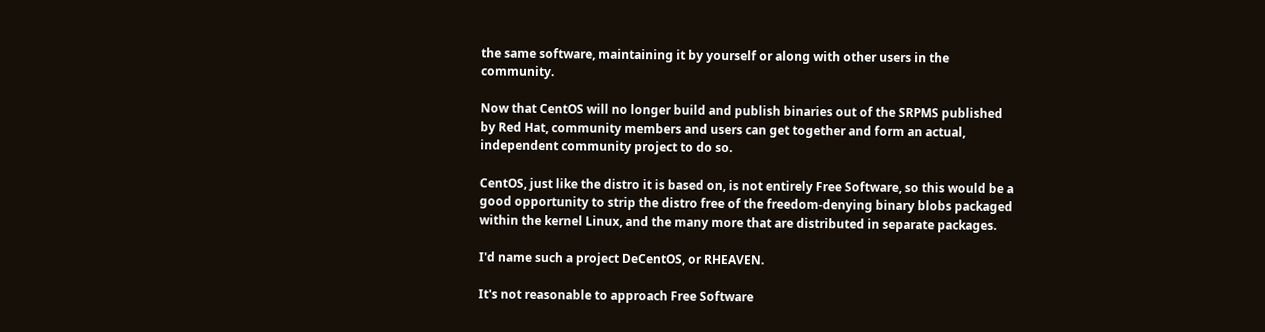the same software, maintaining it by yourself or along with other users in the community.

Now that CentOS will no longer build and publish binaries out of the SRPMS published by Red Hat, community members and users can get together and form an actual, independent community project to do so.

CentOS, just like the distro it is based on, is not entirely Free Software, so this would be a good opportunity to strip the distro free of the freedom-denying binary blobs packaged within the kernel Linux, and the many more that are distributed in separate packages.

I'd name such a project DeCentOS, or RHEAVEN.

It's not reasonable to approach Free Software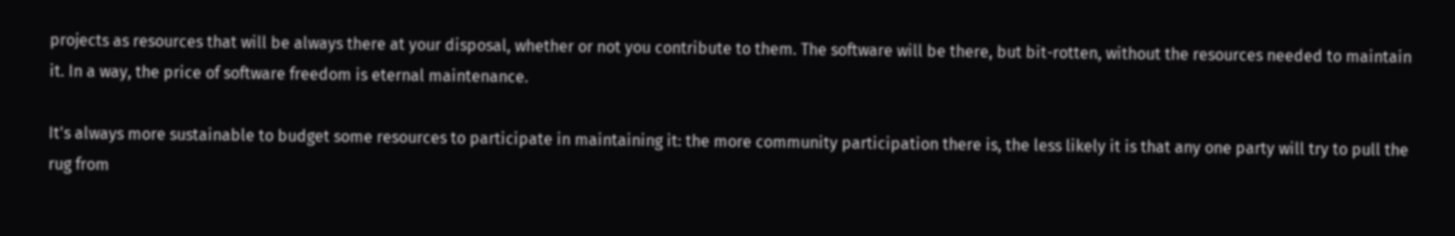projects as resources that will be always there at your disposal, whether or not you contribute to them. The software will be there, but bit-rotten, without the resources needed to maintain it. In a way, the price of software freedom is eternal maintenance.

It's always more sustainable to budget some resources to participate in maintaining it: the more community participation there is, the less likely it is that any one party will try to pull the rug from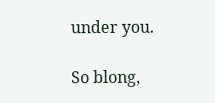under you.

So blong,